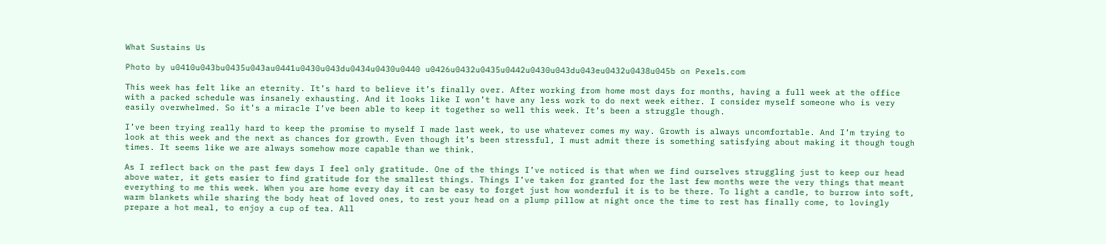What Sustains Us

Photo by u0410u043bu0435u043au0441u0430u043du0434u0430u0440 u0426u0432u0435u0442u0430u043du043eu0432u0438u045b on Pexels.com

This week has felt like an eternity. It’s hard to believe it’s finally over. After working from home most days for months, having a full week at the office with a packed schedule was insanely exhausting. And it looks like I won’t have any less work to do next week either. I consider myself someone who is very easily overwhelmed. So it’s a miracle I’ve been able to keep it together so well this week. It’s been a struggle though.

I’ve been trying really hard to keep the promise to myself I made last week, to use whatever comes my way. Growth is always uncomfortable. And I’m trying to look at this week and the next as chances for growth. Even though it’s been stressful, I must admit there is something satisfying about making it though tough times. It seems like we are always somehow more capable than we think.

As I reflect back on the past few days I feel only gratitude. One of the things I’ve noticed is that when we find ourselves struggling just to keep our head above water, it gets easier to find gratitude for the smallest things. Things I’ve taken for granted for the last few months were the very things that meant everything to me this week. When you are home every day it can be easy to forget just how wonderful it is to be there. To light a candle, to burrow into soft, warm blankets while sharing the body heat of loved ones, to rest your head on a plump pillow at night once the time to rest has finally come, to lovingly prepare a hot meal, to enjoy a cup of tea. All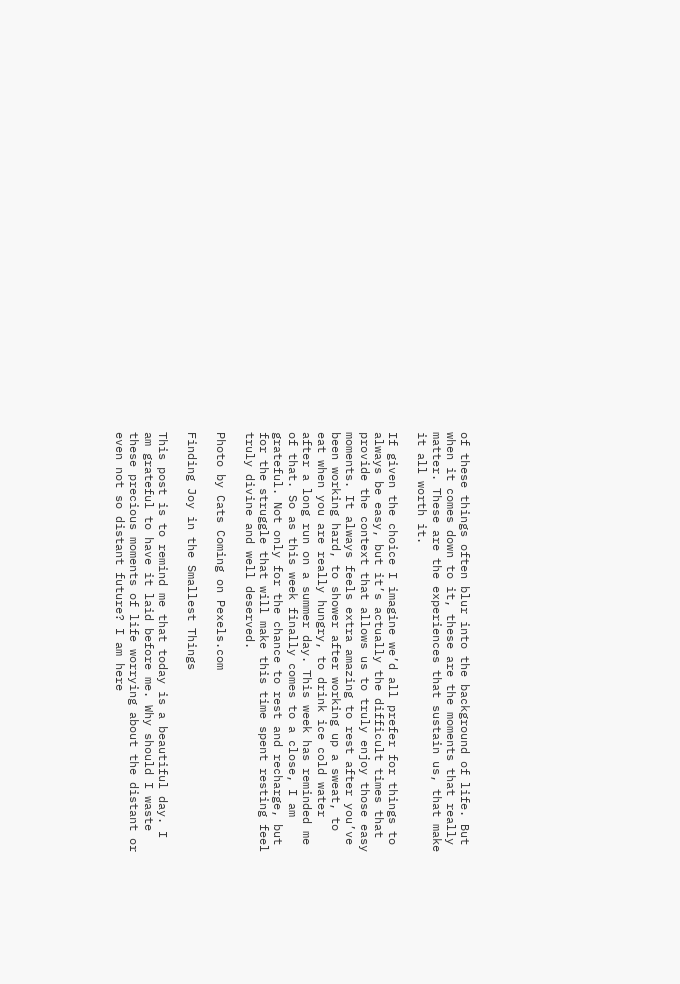of these things often blur into the background of life. But when it comes down to it, these are the moments that really matter. These are the experiences that sustain us, that make it all worth it.

If given the choice I imagine we’d all prefer for things to always be easy, but it’s actually the difficult times that provide the context that allows us to truly enjoy those easy moments. It always feels extra amazing to rest after you’ve been working hard, to shower after working up a sweat, to eat when you are really hungry, to drink ice cold water after a long run on a summer day. This week has reminded me of that. So as this week finally comes to a close, I am grateful. Not only for the chance to rest and recharge, but for the struggle that will make this time spent resting feel truly divine and well deserved.

Photo by Cats Coming on Pexels.com

Finding Joy in the Smallest Things

This post is to remind me that today is a beautiful day. I am grateful to have it laid before me. Why should I waste these precious moments of life worrying about the distant or even not so distant future? I am here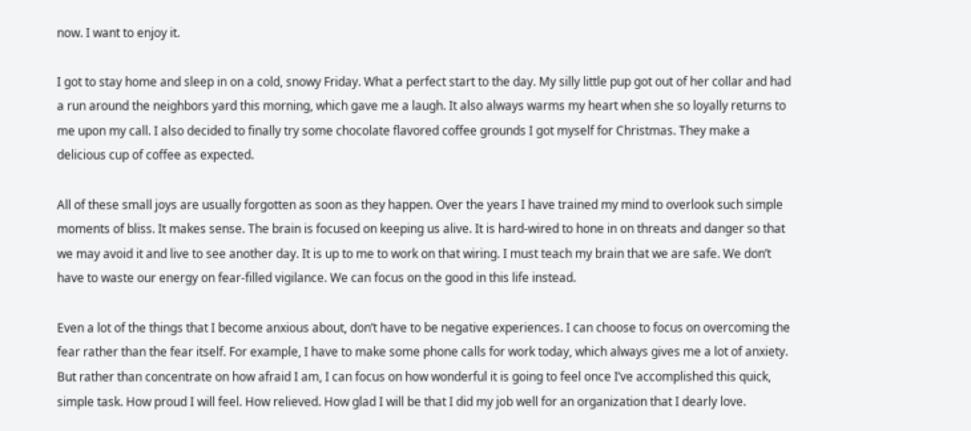now. I want to enjoy it.

I got to stay home and sleep in on a cold, snowy Friday. What a perfect start to the day. My silly little pup got out of her collar and had a run around the neighbors yard this morning, which gave me a laugh. It also always warms my heart when she so loyally returns to me upon my call. I also decided to finally try some chocolate flavored coffee grounds I got myself for Christmas. They make a delicious cup of coffee as expected.

All of these small joys are usually forgotten as soon as they happen. Over the years I have trained my mind to overlook such simple moments of bliss. It makes sense. The brain is focused on keeping us alive. It is hard-wired to hone in on threats and danger so that we may avoid it and live to see another day. It is up to me to work on that wiring. I must teach my brain that we are safe. We don’t have to waste our energy on fear-filled vigilance. We can focus on the good in this life instead.

Even a lot of the things that I become anxious about, don’t have to be negative experiences. I can choose to focus on overcoming the fear rather than the fear itself. For example, I have to make some phone calls for work today, which always gives me a lot of anxiety. But rather than concentrate on how afraid I am, I can focus on how wonderful it is going to feel once I’ve accomplished this quick, simple task. How proud I will feel. How relieved. How glad I will be that I did my job well for an organization that I dearly love.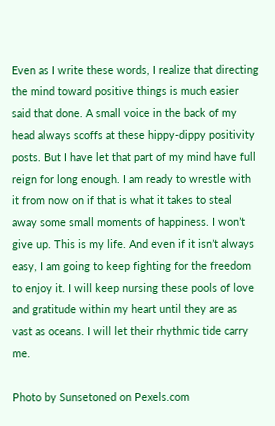Even as I write these words, I realize that directing the mind toward positive things is much easier said that done. A small voice in the back of my head always scoffs at these hippy-dippy positivity posts. But I have let that part of my mind have full reign for long enough. I am ready to wrestle with it from now on if that is what it takes to steal away some small moments of happiness. I won’t give up. This is my life. And even if it isn’t always easy, I am going to keep fighting for the freedom to enjoy it. I will keep nursing these pools of love and gratitude within my heart until they are as vast as oceans. I will let their rhythmic tide carry me.

Photo by Sunsetoned on Pexels.com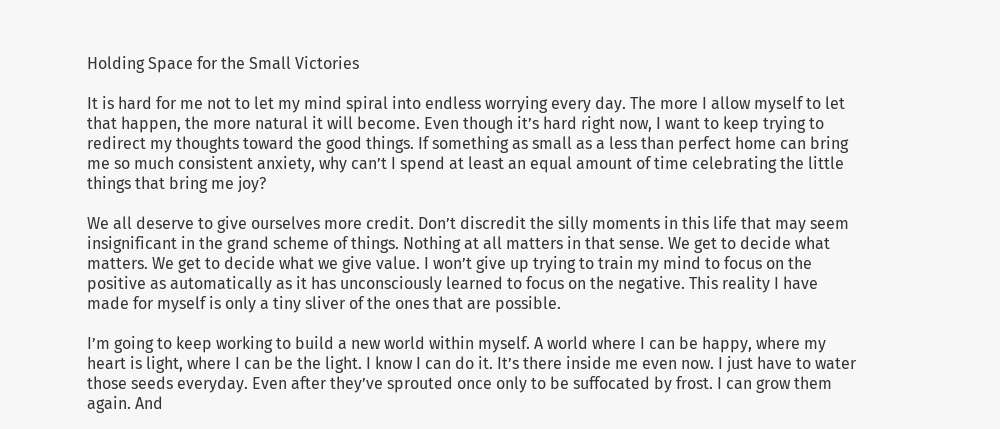Holding Space for the Small Victories

It is hard for me not to let my mind spiral into endless worrying every day. The more I allow myself to let that happen, the more natural it will become. Even though it’s hard right now, I want to keep trying to redirect my thoughts toward the good things. If something as small as a less than perfect home can bring me so much consistent anxiety, why can’t I spend at least an equal amount of time celebrating the little things that bring me joy?

We all deserve to give ourselves more credit. Don’t discredit the silly moments in this life that may seem insignificant in the grand scheme of things. Nothing at all matters in that sense. We get to decide what matters. We get to decide what we give value. I won’t give up trying to train my mind to focus on the positive as automatically as it has unconsciously learned to focus on the negative. This reality I have made for myself is only a tiny sliver of the ones that are possible.

I’m going to keep working to build a new world within myself. A world where I can be happy, where my heart is light, where I can be the light. I know I can do it. It’s there inside me even now. I just have to water those seeds everyday. Even after they’ve sprouted once only to be suffocated by frost. I can grow them again. And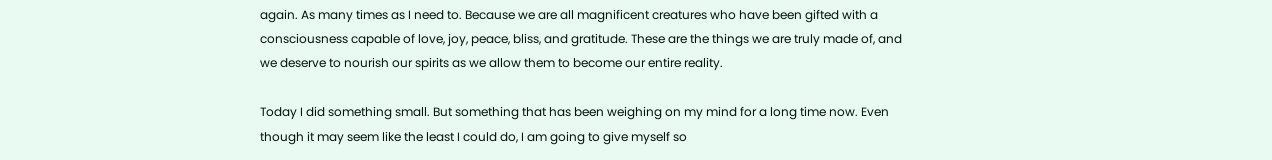again. As many times as I need to. Because we are all magnificent creatures who have been gifted with a consciousness capable of love, joy, peace, bliss, and gratitude. These are the things we are truly made of, and we deserve to nourish our spirits as we allow them to become our entire reality.

Today I did something small. But something that has been weighing on my mind for a long time now. Even though it may seem like the least I could do, I am going to give myself so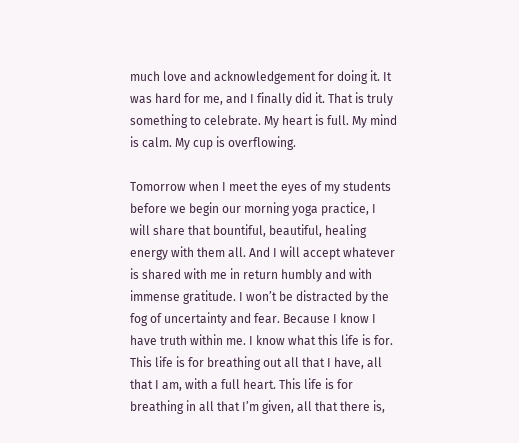much love and acknowledgement for doing it. It was hard for me, and I finally did it. That is truly something to celebrate. My heart is full. My mind is calm. My cup is overflowing.

Tomorrow when I meet the eyes of my students before we begin our morning yoga practice, I will share that bountiful, beautiful, healing energy with them all. And I will accept whatever is shared with me in return humbly and with immense gratitude. I won’t be distracted by the fog of uncertainty and fear. Because I know I have truth within me. I know what this life is for. This life is for breathing out all that I have, all that I am, with a full heart. This life is for breathing in all that I’m given, all that there is,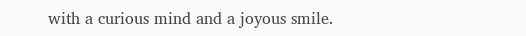with a curious mind and a joyous smile.